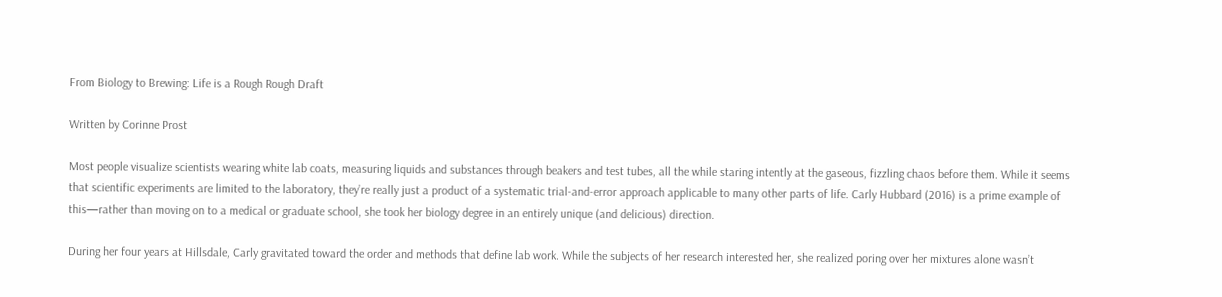From Biology to Brewing: Life is a Rough Rough Draft

Written by Corinne Prost

Most people visualize scientists wearing white lab coats, measuring liquids and substances through beakers and test tubes, all the while staring intently at the gaseous, fizzling chaos before them. While it seems that scientific experiments are limited to the laboratory, they’re really just a product of a systematic trial-and-error approach applicable to many other parts of life. Carly Hubbard (2016) is a prime example of this—rather than moving on to a medical or graduate school, she took her biology degree in an entirely unique (and delicious) direction.

During her four years at Hillsdale, Carly gravitated toward the order and methods that define lab work. While the subjects of her research interested her, she realized poring over her mixtures alone wasn’t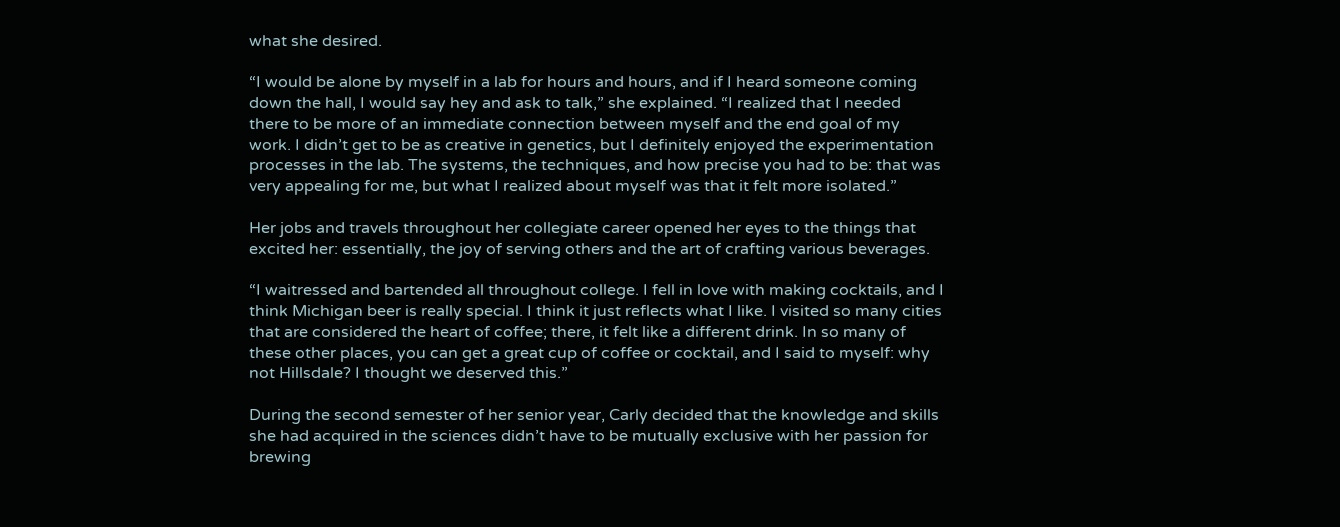what she desired.

“I would be alone by myself in a lab for hours and hours, and if I heard someone coming down the hall, I would say hey and ask to talk,” she explained. “I realized that I needed there to be more of an immediate connection between myself and the end goal of my work. I didn’t get to be as creative in genetics, but I definitely enjoyed the experimentation processes in the lab. The systems, the techniques, and how precise you had to be: that was very appealing for me, but what I realized about myself was that it felt more isolated.”

Her jobs and travels throughout her collegiate career opened her eyes to the things that excited her: essentially, the joy of serving others and the art of crafting various beverages.

“I waitressed and bartended all throughout college. I fell in love with making cocktails, and I think Michigan beer is really special. I think it just reflects what I like. I visited so many cities that are considered the heart of coffee; there, it felt like a different drink. In so many of these other places, you can get a great cup of coffee or cocktail, and I said to myself: why not Hillsdale? I thought we deserved this.”

During the second semester of her senior year, Carly decided that the knowledge and skills she had acquired in the sciences didn’t have to be mutually exclusive with her passion for brewing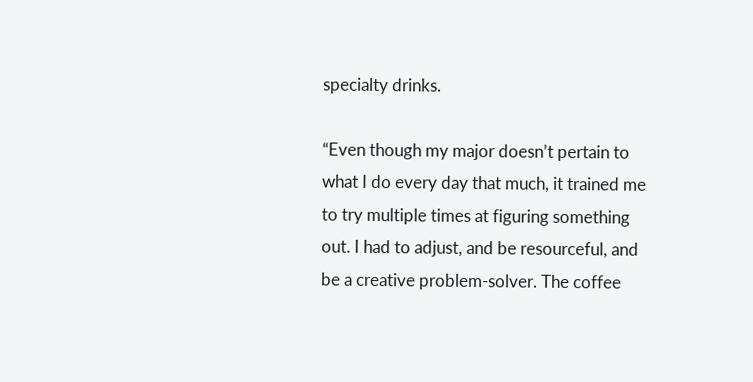specialty drinks.

“Even though my major doesn’t pertain to what I do every day that much, it trained me to try multiple times at figuring something out. I had to adjust, and be resourceful, and be a creative problem-solver. The coffee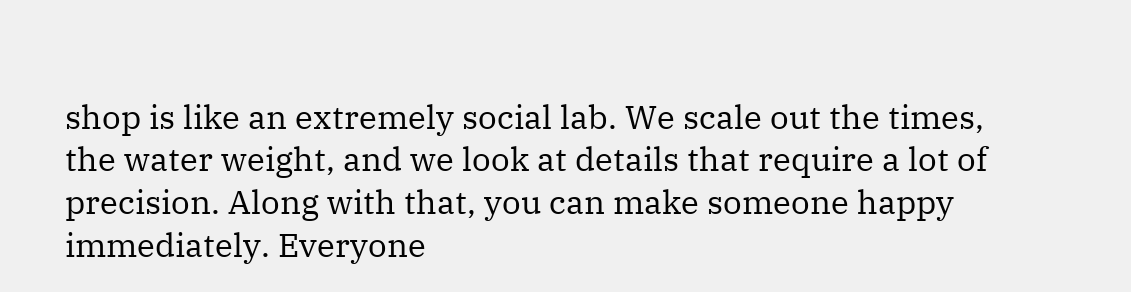shop is like an extremely social lab. We scale out the times, the water weight, and we look at details that require a lot of precision. Along with that, you can make someone happy immediately. Everyone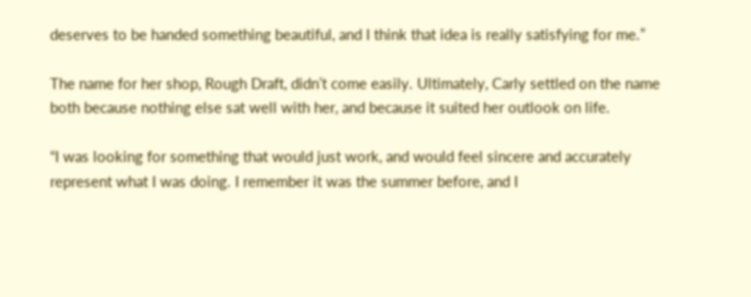deserves to be handed something beautiful, and I think that idea is really satisfying for me.”

The name for her shop, Rough Draft, didn’t come easily. Ultimately, Carly settled on the name both because nothing else sat well with her, and because it suited her outlook on life.

“I was looking for something that would just work, and would feel sincere and accurately represent what I was doing. I remember it was the summer before, and I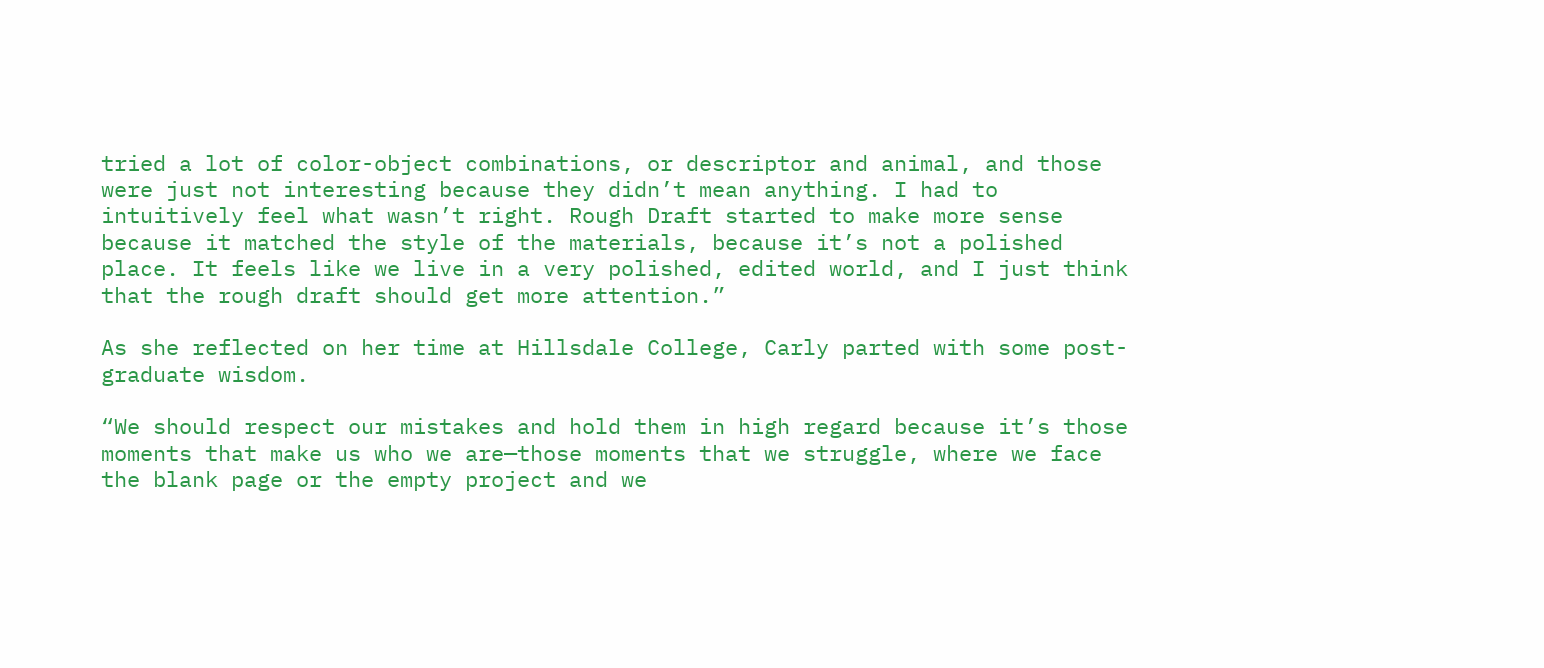tried a lot of color-object combinations, or descriptor and animal, and those were just not interesting because they didn’t mean anything. I had to intuitively feel what wasn’t right. Rough Draft started to make more sense because it matched the style of the materials, because it’s not a polished place. It feels like we live in a very polished, edited world, and I just think that the rough draft should get more attention.”

As she reflected on her time at Hillsdale College, Carly parted with some post-graduate wisdom.

“We should respect our mistakes and hold them in high regard because it’s those moments that make us who we are—those moments that we struggle, where we face the blank page or the empty project and we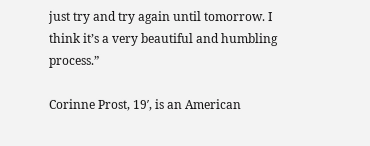just try and try again until tomorrow. I think it’s a very beautiful and humbling process.”

Corinne Prost, 19′, is an American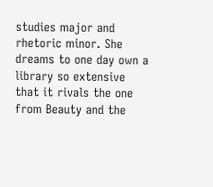studies major and rhetoric minor. She dreams to one day own a library so extensive that it rivals the one from Beauty and the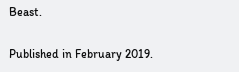Beast.

Published in February 2019.